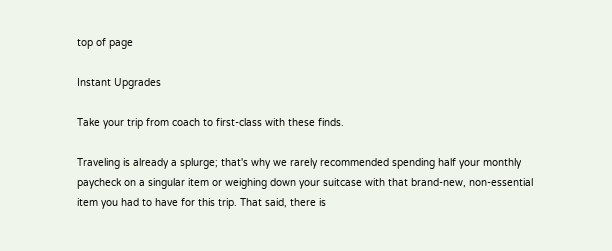top of page

Instant Upgrades

Take your trip from coach to first-class with these finds.

Traveling is already a splurge; that's why we rarely recommended spending half your monthly paycheck on a singular item or weighing down your suitcase with that brand-new, non-essential item you had to have for this trip. That said, there is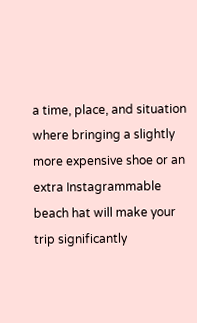a time, place, and situation where bringing a slightly more expensive shoe or an extra Instagrammable beach hat will make your trip significantly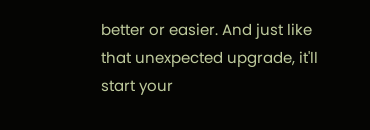better or easier. And just like that unexpected upgrade, it'll start your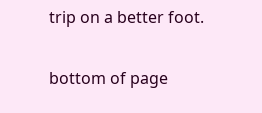trip on a better foot.

bottom of page